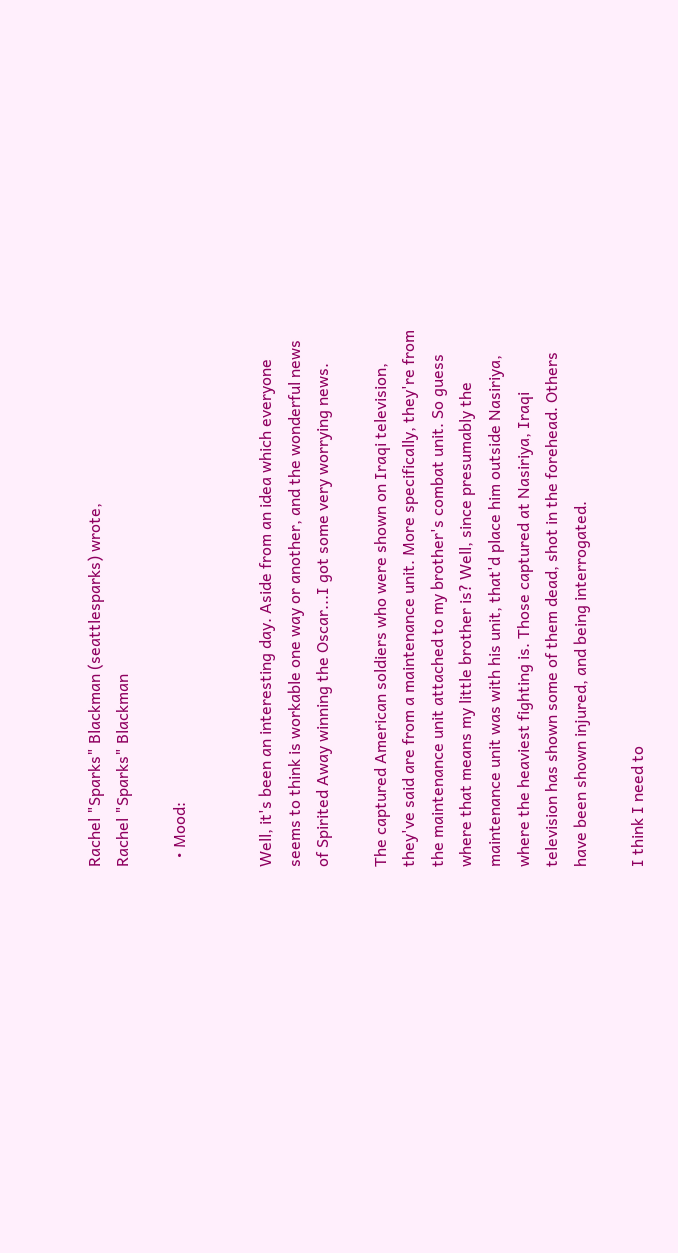Rachel "Sparks" Blackman (seattlesparks) wrote,
Rachel "Sparks" Blackman

  • Mood:


Well, it's been an interesting day. Aside from an idea which everyone seems to think is workable one way or another, and the wonderful news of Spirited Away winning the Oscar...I got some very worrying news.

The captured American soldiers who were shown on Iraqi television, they've said are from a maintenance unit. More specifically, they're from the maintenance unit attached to my brother's combat unit. So guess where that means my little brother is? Well, since presumably the maintenance unit was with his unit, that'd place him outside Nasiriya, where the heaviest fighting is. Those captured at Nasiriya, Iraqi television has shown some of them dead, shot in the forehead. Others have been shown injured, and being interrogated.

I think I need to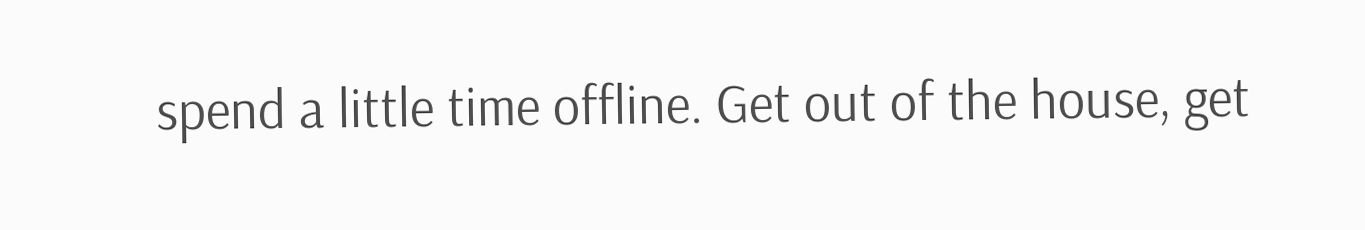spend a little time offline. Get out of the house, get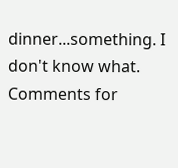dinner...something. I don't know what.
Comments for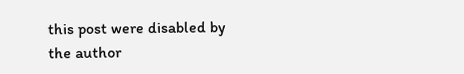this post were disabled by the author